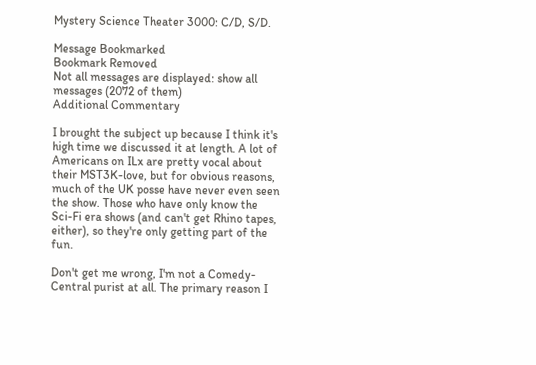Mystery Science Theater 3000: C/D, S/D.

Message Bookmarked
Bookmark Removed
Not all messages are displayed: show all messages (2072 of them)
Additional Commentary

I brought the subject up because I think it's high time we discussed it at length. A lot of Americans on ILx are pretty vocal about their MST3K-love, but for obvious reasons, much of the UK posse have never even seen the show. Those who have only know the Sci-Fi era shows (and can't get Rhino tapes, either), so they're only getting part of the fun.

Don't get me wrong, I'm not a Comedy-Central purist at all. The primary reason I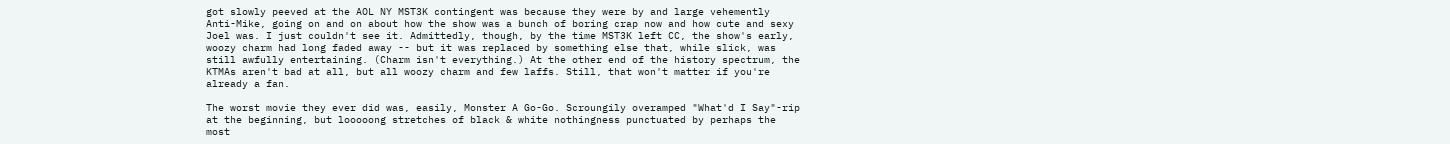got slowly peeved at the AOL NY MST3K contingent was because they were by and large vehemently Anti-Mike, going on and on about how the show was a bunch of boring crap now and how cute and sexy Joel was. I just couldn't see it. Admittedly, though, by the time MST3K left CC, the show's early, woozy charm had long faded away -- but it was replaced by something else that, while slick, was still awfully entertaining. (Charm isn't everything.) At the other end of the history spectrum, the KTMAs aren't bad at all, but all woozy charm and few laffs. Still, that won't matter if you're already a fan.

The worst movie they ever did was, easily, Monster A Go-Go. Scroungily overamped "What'd I Say"-rip at the beginning, but looooong stretches of black & white nothingness punctuated by perhaps the most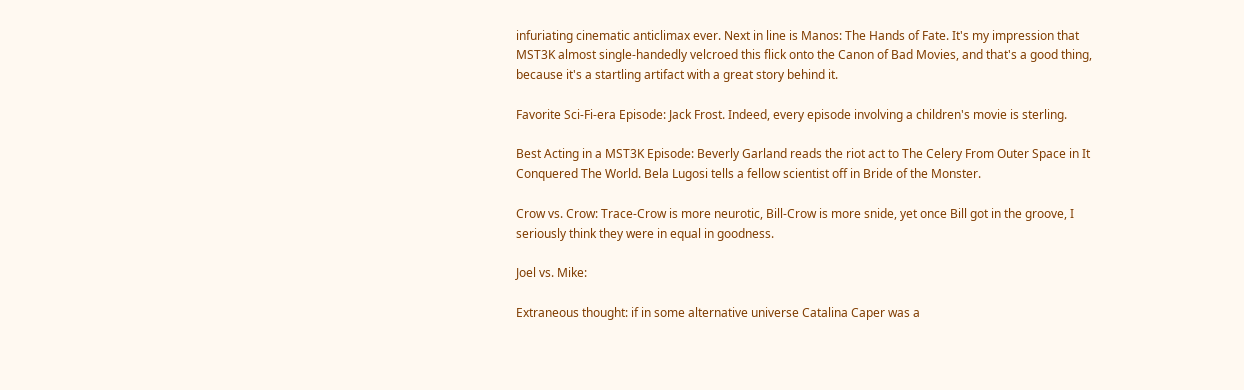infuriating cinematic anticlimax ever. Next in line is Manos: The Hands of Fate. It's my impression that MST3K almost single-handedly velcroed this flick onto the Canon of Bad Movies, and that's a good thing, because it's a startling artifact with a great story behind it.

Favorite Sci-Fi-era Episode: Jack Frost. Indeed, every episode involving a children's movie is sterling.

Best Acting in a MST3K Episode: Beverly Garland reads the riot act to The Celery From Outer Space in It Conquered The World. Bela Lugosi tells a fellow scientist off in Bride of the Monster.

Crow vs. Crow: Trace-Crow is more neurotic, Bill-Crow is more snide, yet once Bill got in the groove, I seriously think they were in equal in goodness.

Joel vs. Mike:

Extraneous thought: if in some alternative universe Catalina Caper was a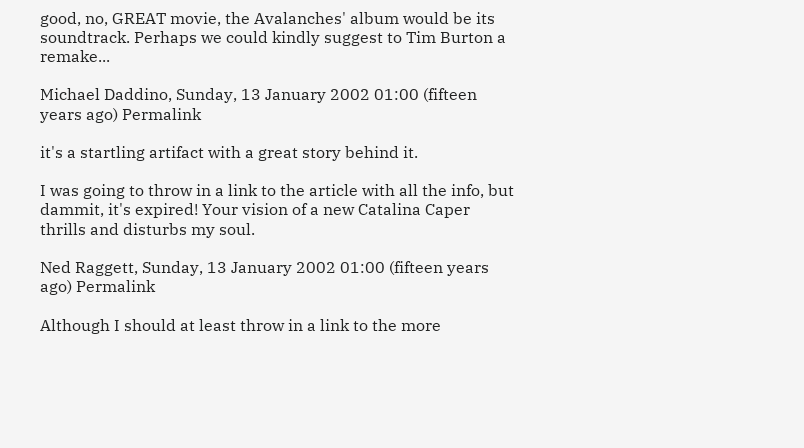good, no, GREAT movie, the Avalanches' album would be its soundtrack. Perhaps we could kindly suggest to Tim Burton a remake...

Michael Daddino, Sunday, 13 January 2002 01:00 (fifteen years ago) Permalink

it's a startling artifact with a great story behind it.

I was going to throw in a link to the article with all the info, but dammit, it's expired! Your vision of a new Catalina Caper thrills and disturbs my soul.

Ned Raggett, Sunday, 13 January 2002 01:00 (fifteen years ago) Permalink

Although I should at least throw in a link to the more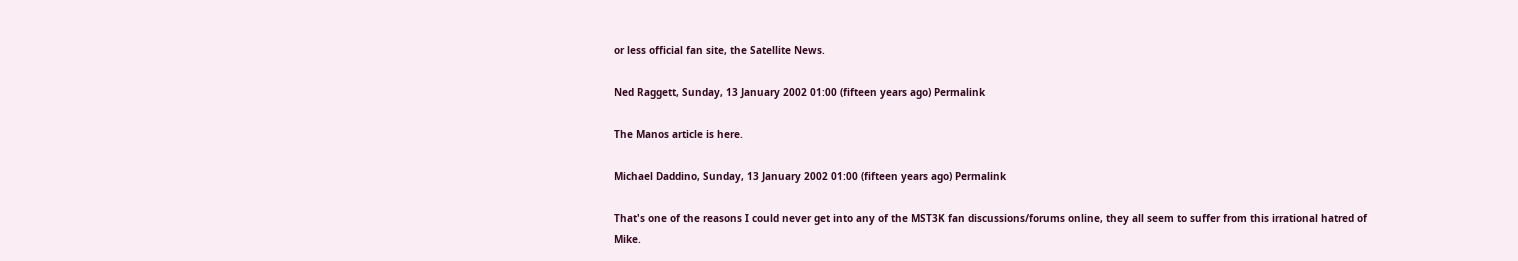or less official fan site, the Satellite News.

Ned Raggett, Sunday, 13 January 2002 01:00 (fifteen years ago) Permalink

The Manos article is here.

Michael Daddino, Sunday, 13 January 2002 01:00 (fifteen years ago) Permalink

That's one of the reasons I could never get into any of the MST3K fan discussions/forums online, they all seem to suffer from this irrational hatred of Mike.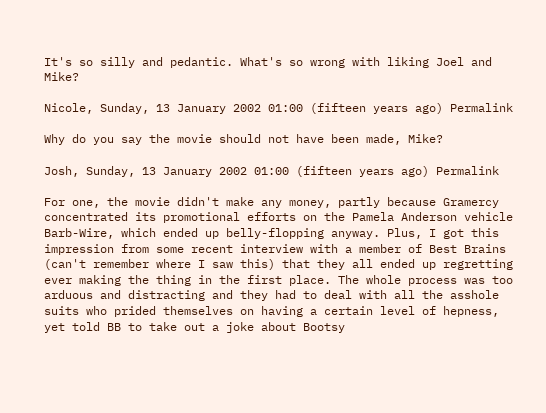It's so silly and pedantic. What's so wrong with liking Joel and Mike?

Nicole, Sunday, 13 January 2002 01:00 (fifteen years ago) Permalink

Why do you say the movie should not have been made, Mike?

Josh, Sunday, 13 January 2002 01:00 (fifteen years ago) Permalink

For one, the movie didn't make any money, partly because Gramercy concentrated its promotional efforts on the Pamela Anderson vehicle Barb-Wire, which ended up belly-flopping anyway. Plus, I got this impression from some recent interview with a member of Best Brains (can't remember where I saw this) that they all ended up regretting ever making the thing in the first place. The whole process was too arduous and distracting and they had to deal with all the asshole suits who prided themselves on having a certain level of hepness, yet told BB to take out a joke about Bootsy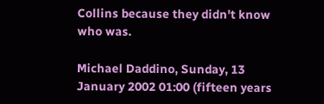Collins because they didn't know who was.

Michael Daddino, Sunday, 13 January 2002 01:00 (fifteen years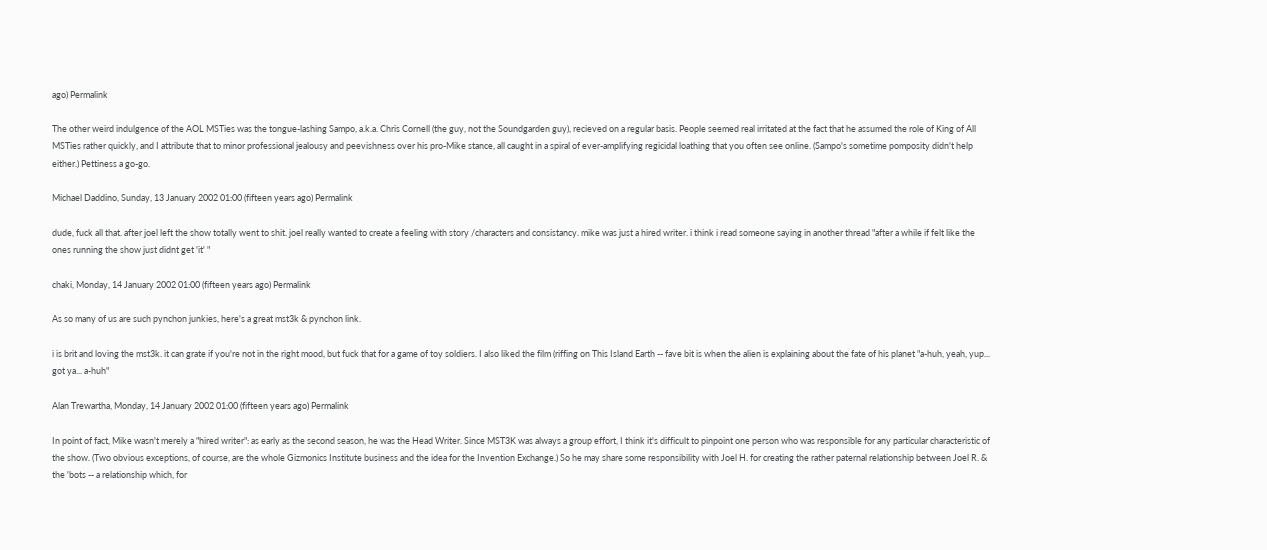ago) Permalink

The other weird indulgence of the AOL MSTies was the tongue-lashing Sampo, a.k.a. Chris Cornell (the guy, not the Soundgarden guy), recieved on a regular basis. People seemed real irritated at the fact that he assumed the role of King of All MSTies rather quickly, and I attribute that to minor professional jealousy and peevishness over his pro-Mike stance, all caught in a spiral of ever-amplifying regicidal loathing that you often see online. (Sampo's sometime pomposity didn't help either.) Pettiness a go-go.

Michael Daddino, Sunday, 13 January 2002 01:00 (fifteen years ago) Permalink

dude, fuck all that. after joel left the show totally went to shit. joel really wanted to create a feeling with story /characters and consistancy. mike was just a hired writer. i think i read someone saying in another thread "after a while if felt like the ones running the show just didnt get 'it' "

chaki, Monday, 14 January 2002 01:00 (fifteen years ago) Permalink

As so many of us are such pynchon junkies, here's a great mst3k & pynchon link.

i is brit and loving the mst3k. it can grate if you're not in the right mood, but fuck that for a game of toy soldiers. I also liked the film (riffing on This Island Earth -- fave bit is when the alien is explaining about the fate of his planet "a-huh, yeah, yup... got ya... a-huh"

Alan Trewartha, Monday, 14 January 2002 01:00 (fifteen years ago) Permalink

In point of fact, Mike wasn't merely a "hired writer": as early as the second season, he was the Head Writer. Since MST3K was always a group effort, I think it's difficult to pinpoint one person who was responsible for any particular characteristic of the show. (Two obvious exceptions, of course, are the whole Gizmonics Institute business and the idea for the Invention Exchange.) So he may share some responsibility with Joel H. for creating the rather paternal relationship between Joel R. & the 'bots -- a relationship which, for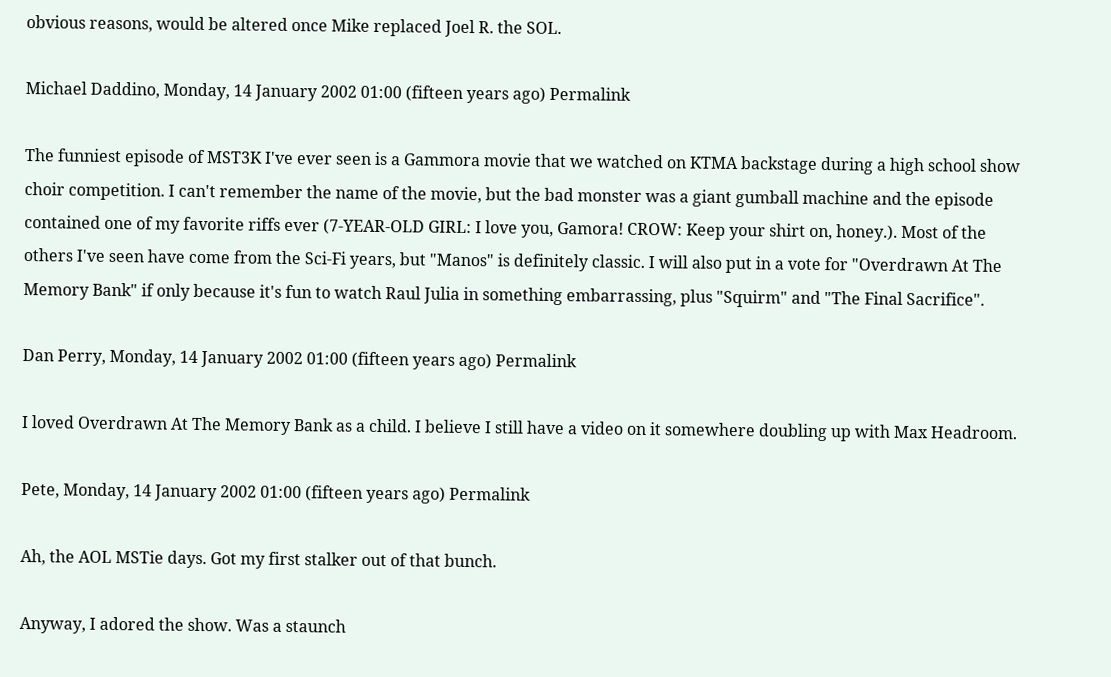obvious reasons, would be altered once Mike replaced Joel R. the SOL.

Michael Daddino, Monday, 14 January 2002 01:00 (fifteen years ago) Permalink

The funniest episode of MST3K I've ever seen is a Gammora movie that we watched on KTMA backstage during a high school show choir competition. I can't remember the name of the movie, but the bad monster was a giant gumball machine and the episode contained one of my favorite riffs ever (7-YEAR-OLD GIRL: I love you, Gamora! CROW: Keep your shirt on, honey.). Most of the others I've seen have come from the Sci-Fi years, but "Manos" is definitely classic. I will also put in a vote for "Overdrawn At The Memory Bank" if only because it's fun to watch Raul Julia in something embarrassing, plus "Squirm" and "The Final Sacrifice".

Dan Perry, Monday, 14 January 2002 01:00 (fifteen years ago) Permalink

I loved Overdrawn At The Memory Bank as a child. I believe I still have a video on it somewhere doubling up with Max Headroom.

Pete, Monday, 14 January 2002 01:00 (fifteen years ago) Permalink

Ah, the AOL MSTie days. Got my first stalker out of that bunch.

Anyway, I adored the show. Was a staunch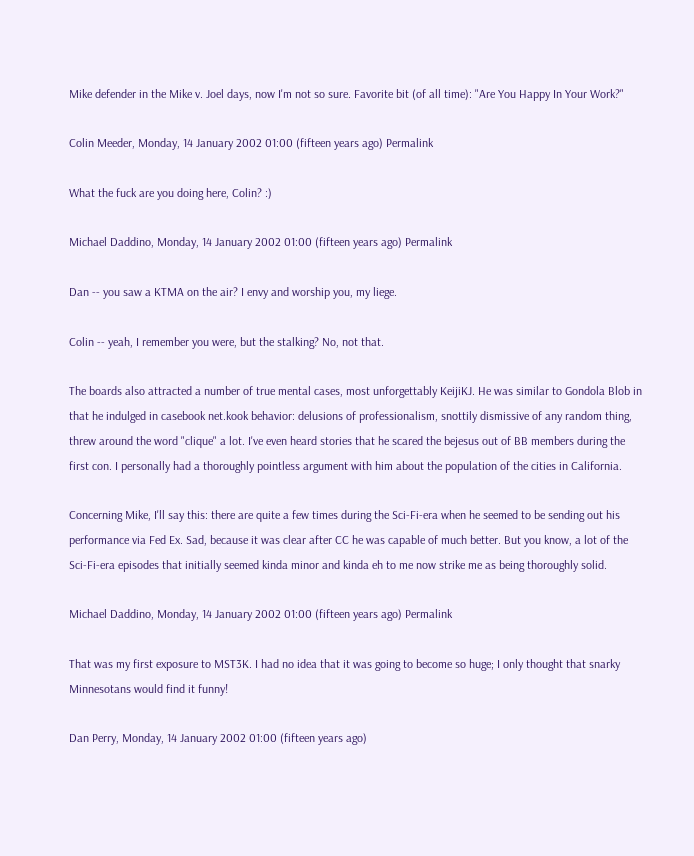Mike defender in the Mike v. Joel days, now I'm not so sure. Favorite bit (of all time): "Are You Happy In Your Work?"

Colin Meeder, Monday, 14 January 2002 01:00 (fifteen years ago) Permalink

What the fuck are you doing here, Colin? :)

Michael Daddino, Monday, 14 January 2002 01:00 (fifteen years ago) Permalink

Dan -- you saw a KTMA on the air? I envy and worship you, my liege.

Colin -- yeah, I remember you were, but the stalking? No, not that.

The boards also attracted a number of true mental cases, most unforgettably KeijiKJ. He was similar to Gondola Blob in that he indulged in casebook net.kook behavior: delusions of professionalism, snottily dismissive of any random thing, threw around the word "clique" a lot. I've even heard stories that he scared the bejesus out of BB members during the first con. I personally had a thoroughly pointless argument with him about the population of the cities in California.

Concerning Mike, I'll say this: there are quite a few times during the Sci-Fi-era when he seemed to be sending out his performance via Fed Ex. Sad, because it was clear after CC he was capable of much better. But you know, a lot of the Sci-Fi-era episodes that initially seemed kinda minor and kinda eh to me now strike me as being thoroughly solid.

Michael Daddino, Monday, 14 January 2002 01:00 (fifteen years ago) Permalink

That was my first exposure to MST3K. I had no idea that it was going to become so huge; I only thought that snarky Minnesotans would find it funny!

Dan Perry, Monday, 14 January 2002 01:00 (fifteen years ago)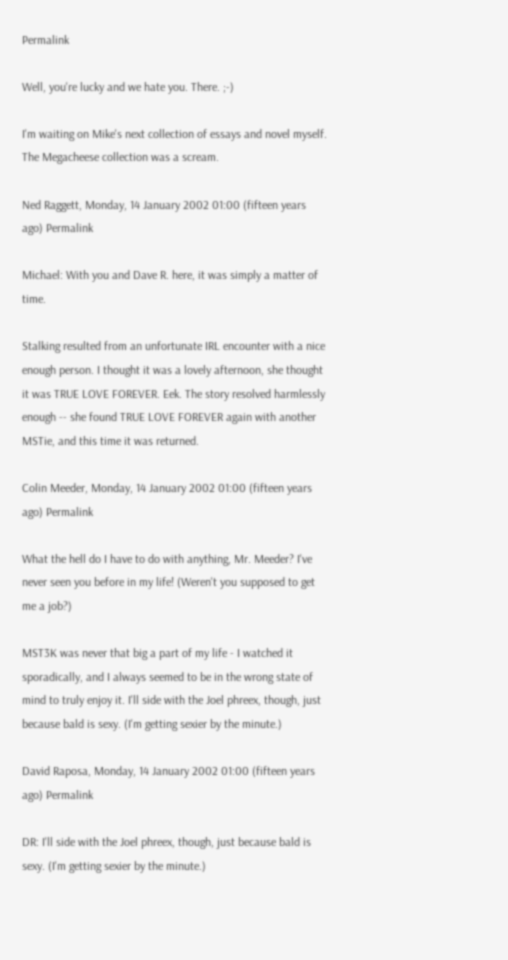Permalink

Well, you're lucky and we hate you. There. ;-)

I'm waiting on Mike's next collection of essays and novel myself. The Megacheese collection was a scream.

Ned Raggett, Monday, 14 January 2002 01:00 (fifteen years ago) Permalink

Michael: With you and Dave R. here, it was simply a matter of time.

Stalking resulted from an unfortunate IRL encounter with a nice enough person. I thought it was a lovely afternoon, she thought it was TRUE LOVE FOREVER. Eek. The story resolved harmlessly enough -- she found TRUE LOVE FOREVER again with another MSTie, and this time it was returned.

Colin Meeder, Monday, 14 January 2002 01:00 (fifteen years ago) Permalink

What the hell do I have to do with anything, Mr. Meeder? I've never seen you before in my life! (Weren't you supposed to get me a job?)

MST3K was never that big a part of my life - I watched it sporadically, and I always seemed to be in the wrong state of mind to truly enjoy it. I'll side with the Joel phreex, though, just because bald is sexy. (I'm getting sexier by the minute.)

David Raposa, Monday, 14 January 2002 01:00 (fifteen years ago) Permalink

DR: I'll side with the Joel phreex, though, just because bald is sexy. (I'm getting sexier by the minute.)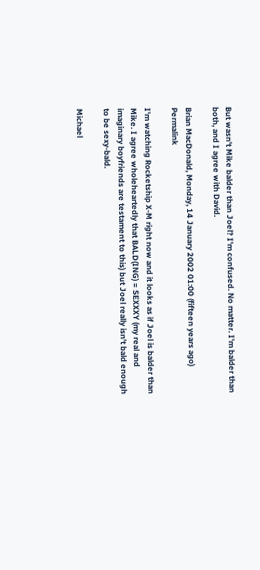But wasn't Mike balder than Joel? I'm confused. No matter. I'm balder than both, and I agree with David.

Brian MacDonald, Monday, 14 January 2002 01:00 (fifteen years ago) Permalink

I'm watching Rocketship X-M right now and it looks as if Joel is balder than Mike. I agree wholeheartedly that BALD(ING) = SEXXXY (my real and imaginary boyfriends are testament to this) but Joel really isn't bald enough to be sexy-bald.

Michael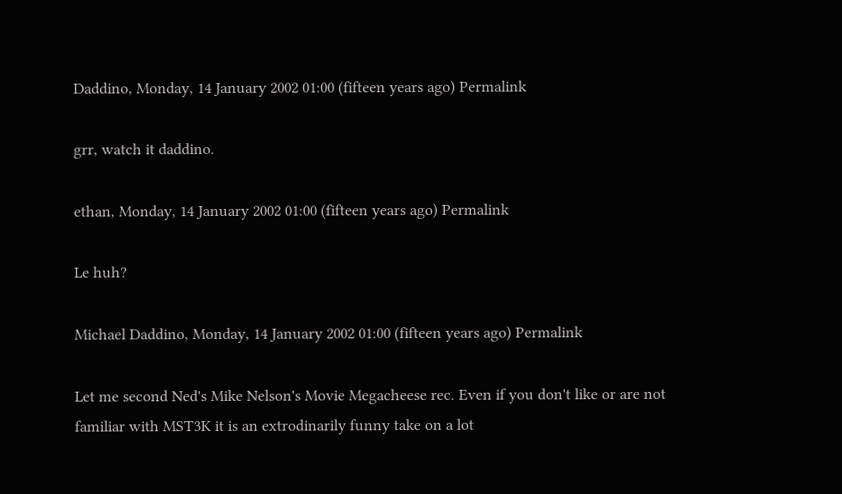Daddino, Monday, 14 January 2002 01:00 (fifteen years ago) Permalink

grr, watch it daddino.

ethan, Monday, 14 January 2002 01:00 (fifteen years ago) Permalink

Le huh?

Michael Daddino, Monday, 14 January 2002 01:00 (fifteen years ago) Permalink

Let me second Ned's Mike Nelson's Movie Megacheese rec. Even if you don't like or are not familiar with MST3K it is an extrodinarily funny take on a lot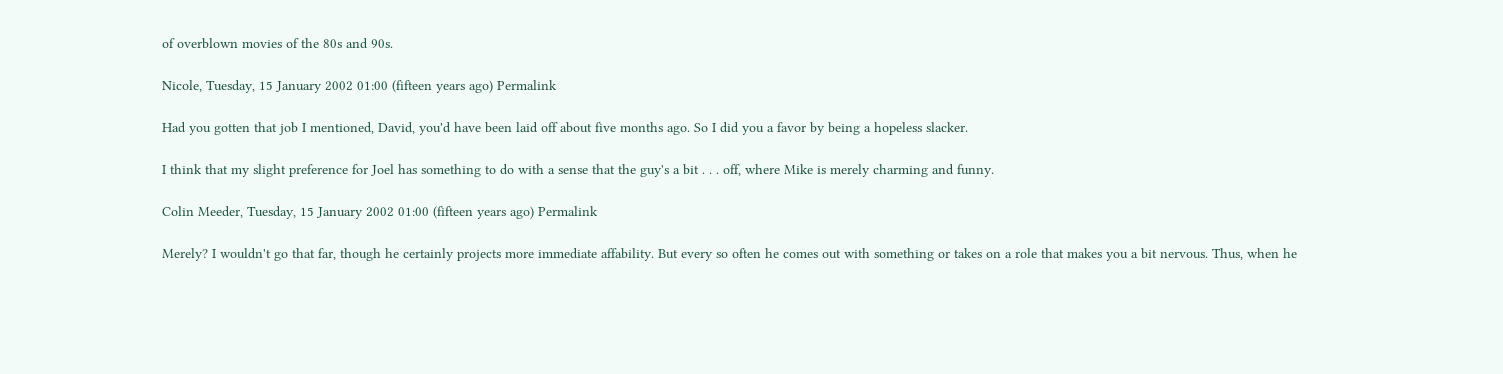of overblown movies of the 80s and 90s.

Nicole, Tuesday, 15 January 2002 01:00 (fifteen years ago) Permalink

Had you gotten that job I mentioned, David, you'd have been laid off about five months ago. So I did you a favor by being a hopeless slacker.

I think that my slight preference for Joel has something to do with a sense that the guy's a bit . . . off, where Mike is merely charming and funny.

Colin Meeder, Tuesday, 15 January 2002 01:00 (fifteen years ago) Permalink

Merely? I wouldn't go that far, though he certainly projects more immediate affability. But every so often he comes out with something or takes on a role that makes you a bit nervous. Thus, when he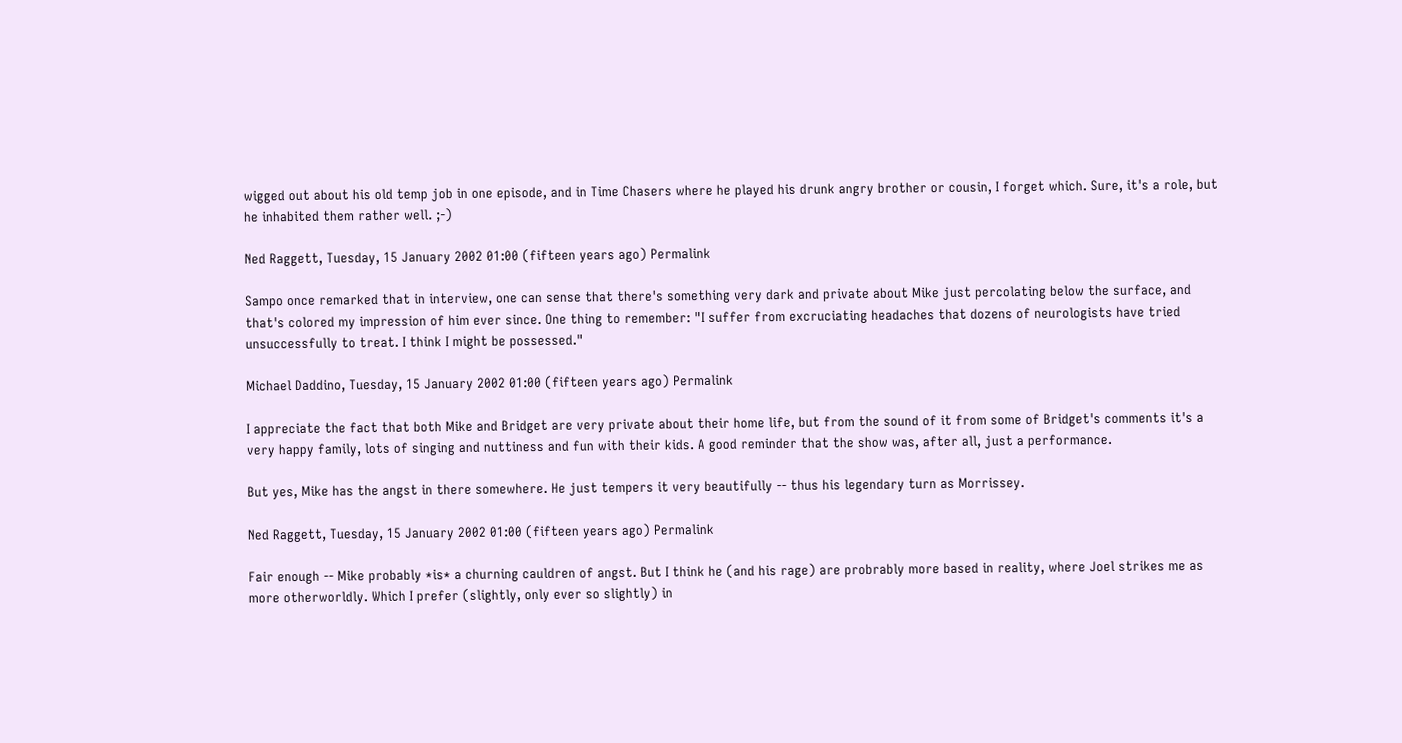wigged out about his old temp job in one episode, and in Time Chasers where he played his drunk angry brother or cousin, I forget which. Sure, it's a role, but he inhabited them rather well. ;-)

Ned Raggett, Tuesday, 15 January 2002 01:00 (fifteen years ago) Permalink

Sampo once remarked that in interview, one can sense that there's something very dark and private about Mike just percolating below the surface, and that's colored my impression of him ever since. One thing to remember: "I suffer from excruciating headaches that dozens of neurologists have tried unsuccessfully to treat. I think I might be possessed."

Michael Daddino, Tuesday, 15 January 2002 01:00 (fifteen years ago) Permalink

I appreciate the fact that both Mike and Bridget are very private about their home life, but from the sound of it from some of Bridget's comments it's a very happy family, lots of singing and nuttiness and fun with their kids. A good reminder that the show was, after all, just a performance.

But yes, Mike has the angst in there somewhere. He just tempers it very beautifully -- thus his legendary turn as Morrissey.

Ned Raggett, Tuesday, 15 January 2002 01:00 (fifteen years ago) Permalink

Fair enough -- Mike probably *is* a churning cauldren of angst. But I think he (and his rage) are probrably more based in reality, where Joel strikes me as more otherworldly. Which I prefer (slightly, only ever so slightly) in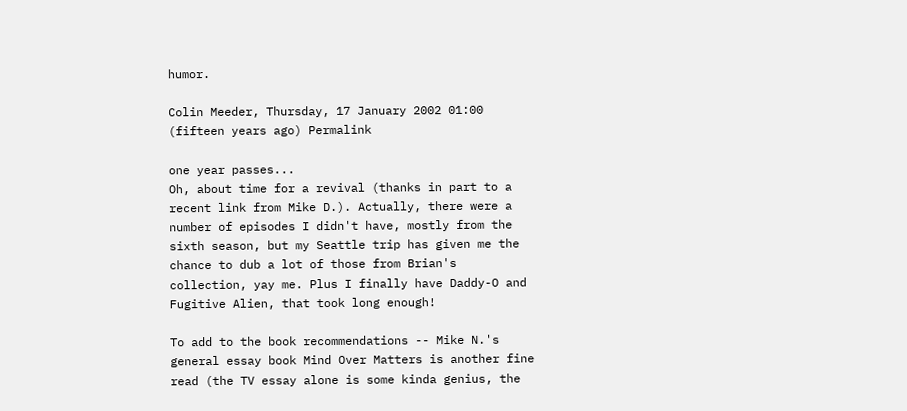humor.

Colin Meeder, Thursday, 17 January 2002 01:00 (fifteen years ago) Permalink

one year passes...
Oh, about time for a revival (thanks in part to a recent link from Mike D.). Actually, there were a number of episodes I didn't have, mostly from the sixth season, but my Seattle trip has given me the chance to dub a lot of those from Brian's collection, yay me. Plus I finally have Daddy-O and Fugitive Alien, that took long enough!

To add to the book recommendations -- Mike N.'s general essay book Mind Over Matters is another fine read (the TV essay alone is some kinda genius, the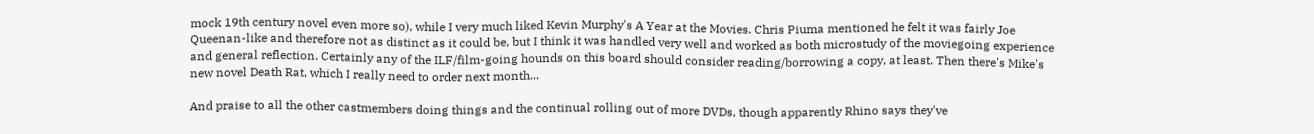mock 19th century novel even more so), while I very much liked Kevin Murphy's A Year at the Movies. Chris Piuma mentioned he felt it was fairly Joe Queenan-like and therefore not as distinct as it could be, but I think it was handled very well and worked as both microstudy of the moviegoing experience and general reflection. Certainly any of the ILF/film-going hounds on this board should consider reading/borrowing a copy, at least. Then there's Mike's new novel Death Rat, which I really need to order next month...

And praise to all the other castmembers doing things and the continual rolling out of more DVDs, though apparently Rhino says they've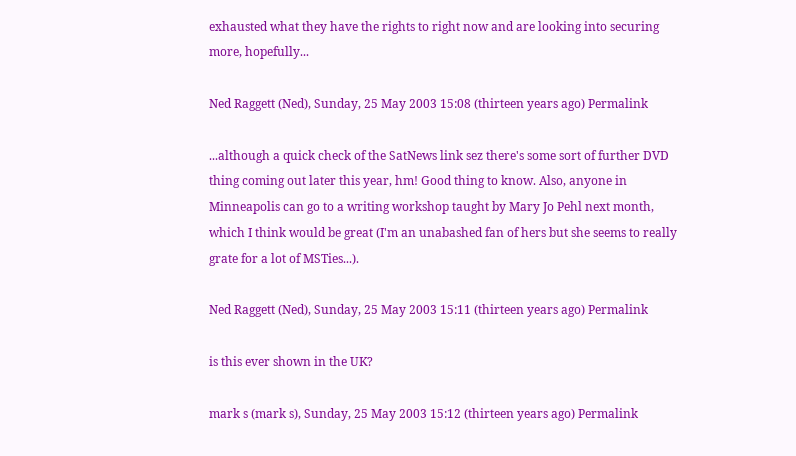exhausted what they have the rights to right now and are looking into securing more, hopefully...

Ned Raggett (Ned), Sunday, 25 May 2003 15:08 (thirteen years ago) Permalink

...although a quick check of the SatNews link sez there's some sort of further DVD thing coming out later this year, hm! Good thing to know. Also, anyone in Minneapolis can go to a writing workshop taught by Mary Jo Pehl next month, which I think would be great (I'm an unabashed fan of hers but she seems to really grate for a lot of MSTies...).

Ned Raggett (Ned), Sunday, 25 May 2003 15:11 (thirteen years ago) Permalink

is this ever shown in the UK?

mark s (mark s), Sunday, 25 May 2003 15:12 (thirteen years ago) Permalink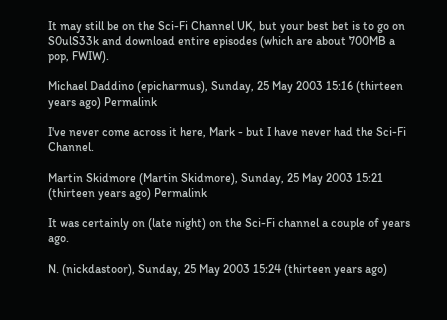It may still be on the Sci-Fi Channel UK, but your best bet is to go on S0ulS33k and download entire episodes (which are about 700MB a pop, FWIW).

Michael Daddino (epicharmus), Sunday, 25 May 2003 15:16 (thirteen years ago) Permalink

I've never come across it here, Mark - but I have never had the Sci-Fi Channel.

Martin Skidmore (Martin Skidmore), Sunday, 25 May 2003 15:21 (thirteen years ago) Permalink

It was certainly on (late night) on the Sci-Fi channel a couple of years ago.

N. (nickdastoor), Sunday, 25 May 2003 15:24 (thirteen years ago)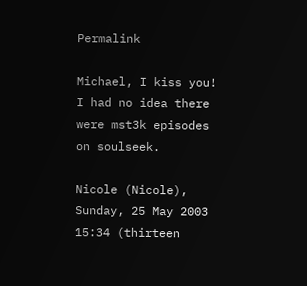Permalink

Michael, I kiss you! I had no idea there were mst3k episodes on soulseek.

Nicole (Nicole), Sunday, 25 May 2003 15:34 (thirteen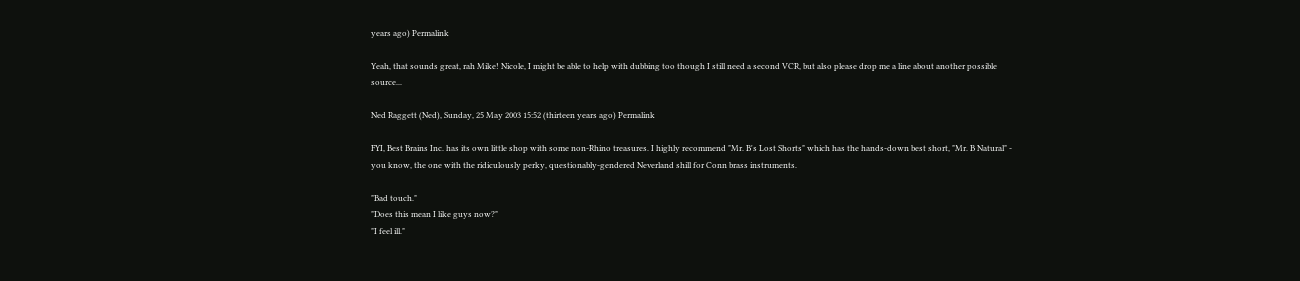years ago) Permalink

Yeah, that sounds great, rah Mike! Nicole, I might be able to help with dubbing too though I still need a second VCR, but also please drop me a line about another possible source...

Ned Raggett (Ned), Sunday, 25 May 2003 15:52 (thirteen years ago) Permalink

FYI, Best Brains Inc. has its own little shop with some non-Rhino treasures. I highly recommend "Mr. B's Lost Shorts" which has the hands-down best short, "Mr. B Natural" - you know, the one with the ridiculously perky, questionably-gendered Neverland shill for Conn brass instruments.

"Bad touch."
"Does this mean I like guys now?"
"I feel ill."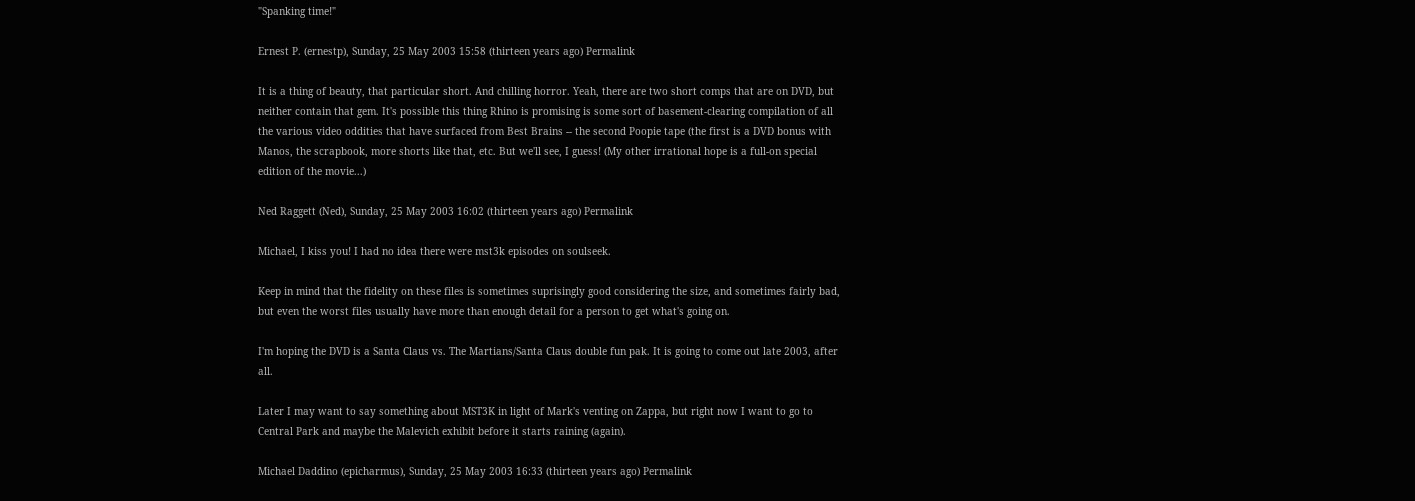"Spanking time!"

Ernest P. (ernestp), Sunday, 25 May 2003 15:58 (thirteen years ago) Permalink

It is a thing of beauty, that particular short. And chilling horror. Yeah, there are two short comps that are on DVD, but neither contain that gem. It's possible this thing Rhino is promising is some sort of basement-clearing compilation of all the various video oddities that have surfaced from Best Brains -- the second Poopie tape (the first is a DVD bonus with Manos, the scrapbook, more shorts like that, etc. But we'll see, I guess! (My other irrational hope is a full-on special edition of the movie...)

Ned Raggett (Ned), Sunday, 25 May 2003 16:02 (thirteen years ago) Permalink

Michael, I kiss you! I had no idea there were mst3k episodes on soulseek.

Keep in mind that the fidelity on these files is sometimes suprisingly good considering the size, and sometimes fairly bad, but even the worst files usually have more than enough detail for a person to get what's going on.

I'm hoping the DVD is a Santa Claus vs. The Martians/Santa Claus double fun pak. It is going to come out late 2003, after all.

Later I may want to say something about MST3K in light of Mark's venting on Zappa, but right now I want to go to Central Park and maybe the Malevich exhibit before it starts raining (again).

Michael Daddino (epicharmus), Sunday, 25 May 2003 16:33 (thirteen years ago) Permalink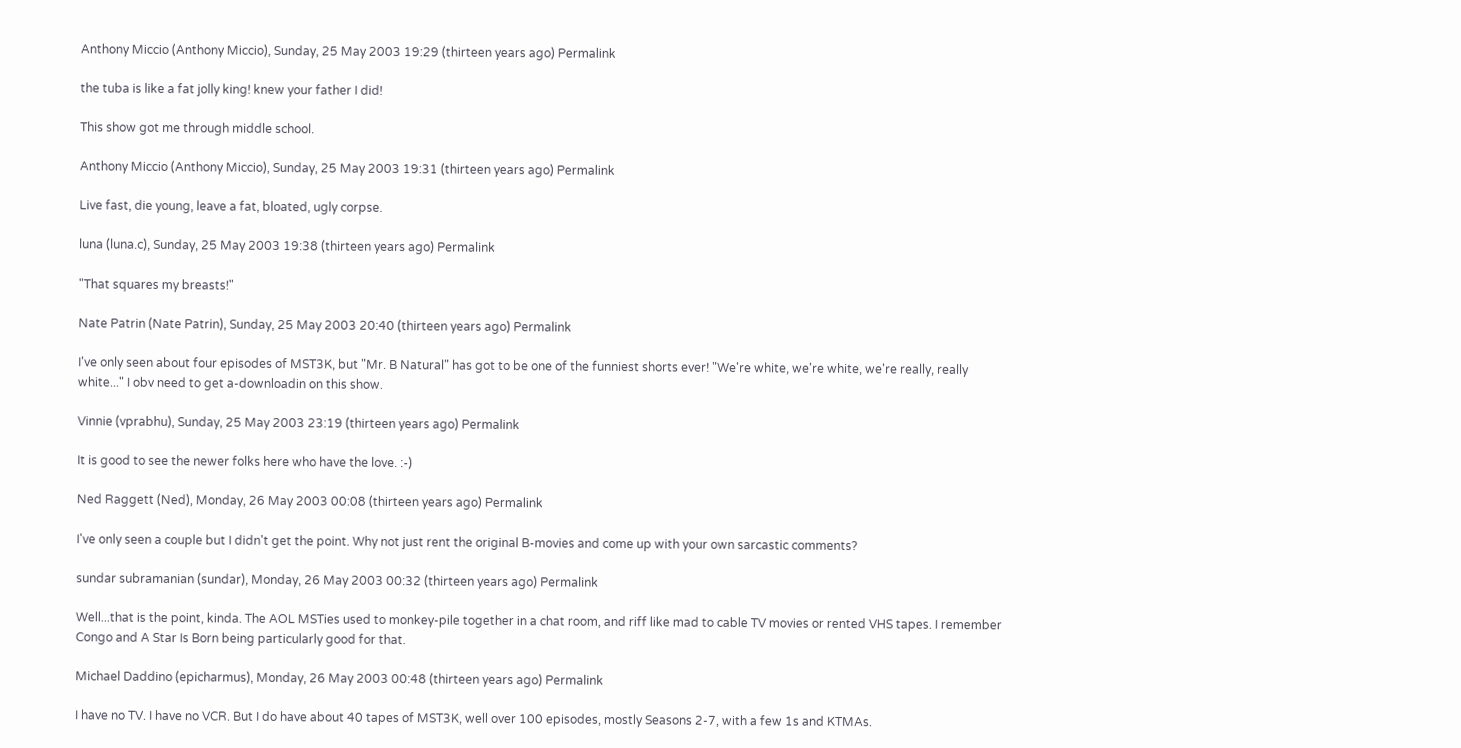Anthony Miccio (Anthony Miccio), Sunday, 25 May 2003 19:29 (thirteen years ago) Permalink

the tuba is like a fat jolly king! knew your father I did!

This show got me through middle school.

Anthony Miccio (Anthony Miccio), Sunday, 25 May 2003 19:31 (thirteen years ago) Permalink

Live fast, die young, leave a fat, bloated, ugly corpse.

luna (luna.c), Sunday, 25 May 2003 19:38 (thirteen years ago) Permalink

"That squares my breasts!"

Nate Patrin (Nate Patrin), Sunday, 25 May 2003 20:40 (thirteen years ago) Permalink

I've only seen about four episodes of MST3K, but "Mr. B Natural" has got to be one of the funniest shorts ever! "We're white, we're white, we're really, really white..." I obv need to get a-downloadin on this show.

Vinnie (vprabhu), Sunday, 25 May 2003 23:19 (thirteen years ago) Permalink

It is good to see the newer folks here who have the love. :-)

Ned Raggett (Ned), Monday, 26 May 2003 00:08 (thirteen years ago) Permalink

I've only seen a couple but I didn't get the point. Why not just rent the original B-movies and come up with your own sarcastic comments?

sundar subramanian (sundar), Monday, 26 May 2003 00:32 (thirteen years ago) Permalink

Well...that is the point, kinda. The AOL MSTies used to monkey-pile together in a chat room, and riff like mad to cable TV movies or rented VHS tapes. I remember Congo and A Star Is Born being particularly good for that.

Michael Daddino (epicharmus), Monday, 26 May 2003 00:48 (thirteen years ago) Permalink

I have no TV. I have no VCR. But I do have about 40 tapes of MST3K, well over 100 episodes, mostly Seasons 2-7, with a few 1s and KTMAs.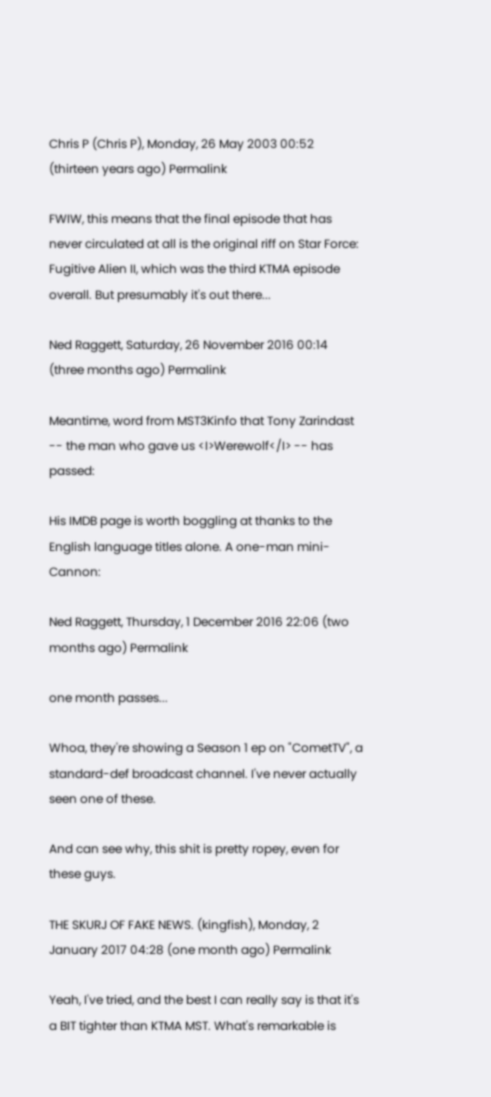Chris P (Chris P), Monday, 26 May 2003 00:52 (thirteen years ago) Permalink

FWIW, this means that the final episode that has never circulated at all is the original riff on Star Force: Fugitive Alien II, which was the third KTMA episode overall. But presumably it's out there...

Ned Raggett, Saturday, 26 November 2016 00:14 (three months ago) Permalink

Meantime, word from MST3Kinfo that Tony Zarindast -- the man who gave us <I>Werewolf</I> -- has passed:

His IMDB page is worth boggling at thanks to the English language titles alone. A one-man mini-Cannon:

Ned Raggett, Thursday, 1 December 2016 22:06 (two months ago) Permalink

one month passes...

Whoa, they're showing a Season 1 ep on "CometTV", a standard-def broadcast channel. I've never actually seen one of these.

And can see why, this shit is pretty ropey, even for these guys.

THE SKURJ OF FAKE NEWS. (kingfish), Monday, 2 January 2017 04:28 (one month ago) Permalink

Yeah, I've tried, and the best I can really say is that it's a BIT tighter than KTMA MST. What's remarkable is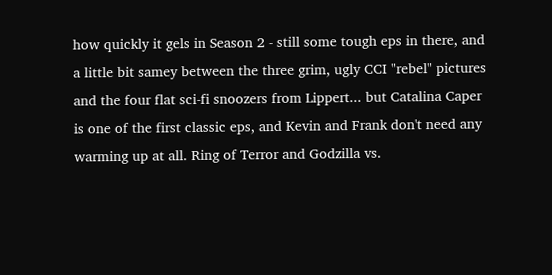how quickly it gels in Season 2 - still some tough eps in there, and a little bit samey between the three grim, ugly CCI "rebel" pictures and the four flat sci-fi snoozers from Lippert... but Catalina Caper is one of the first classic eps, and Kevin and Frank don't need any warming up at all. Ring of Terror and Godzilla vs.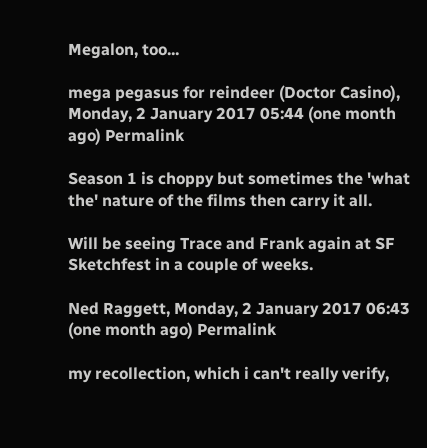Megalon, too...

mega pegasus for reindeer (Doctor Casino), Monday, 2 January 2017 05:44 (one month ago) Permalink

Season 1 is choppy but sometimes the 'what the' nature of the films then carry it all.

Will be seeing Trace and Frank again at SF Sketchfest in a couple of weeks.

Ned Raggett, Monday, 2 January 2017 06:43 (one month ago) Permalink

my recollection, which i can't really verify,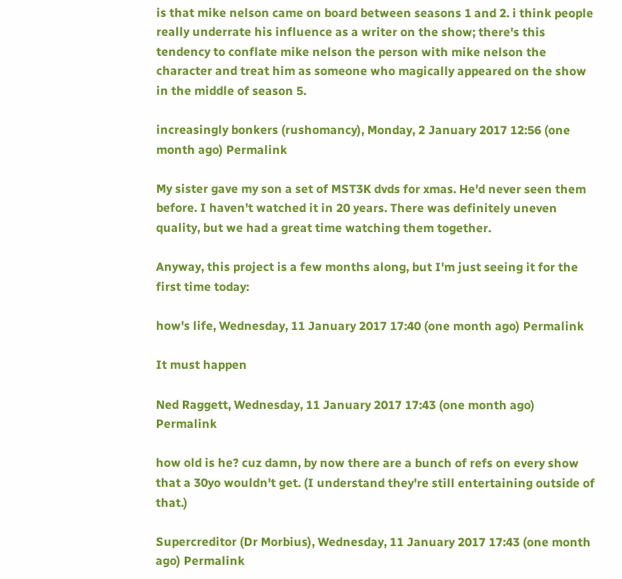is that mike nelson came on board between seasons 1 and 2. i think people really underrate his influence as a writer on the show; there's this tendency to conflate mike nelson the person with mike nelson the character and treat him as someone who magically appeared on the show in the middle of season 5.

increasingly bonkers (rushomancy), Monday, 2 January 2017 12:56 (one month ago) Permalink

My sister gave my son a set of MST3K dvds for xmas. He'd never seen them before. I haven't watched it in 20 years. There was definitely uneven quality, but we had a great time watching them together.

Anyway, this project is a few months along, but I'm just seeing it for the first time today:

how's life, Wednesday, 11 January 2017 17:40 (one month ago) Permalink

It must happen

Ned Raggett, Wednesday, 11 January 2017 17:43 (one month ago) Permalink

how old is he? cuz damn, by now there are a bunch of refs on every show that a 30yo wouldn't get. (I understand they're still entertaining outside of that.)

Supercreditor (Dr Morbius), Wednesday, 11 January 2017 17:43 (one month ago) Permalink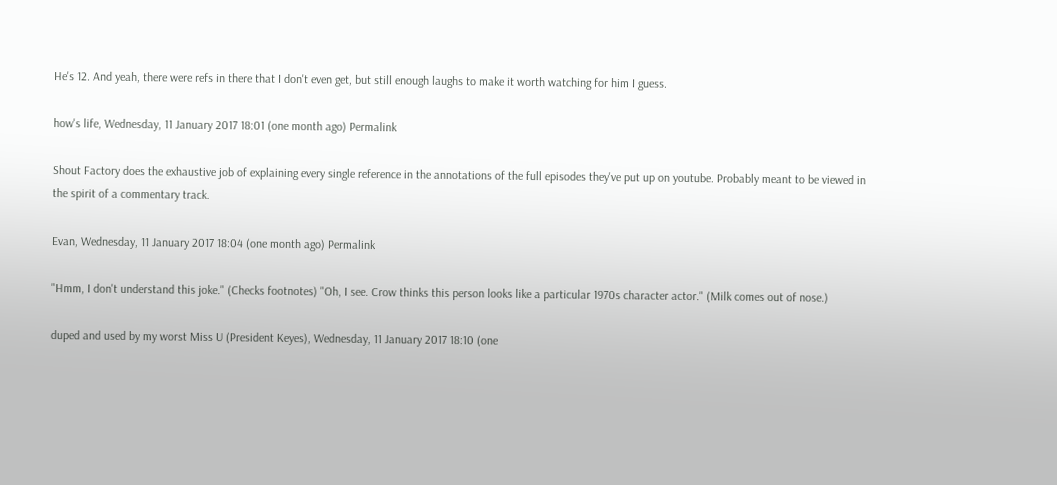He's 12. And yeah, there were refs in there that I don't even get, but still enough laughs to make it worth watching for him I guess.

how's life, Wednesday, 11 January 2017 18:01 (one month ago) Permalink

Shout Factory does the exhaustive job of explaining every single reference in the annotations of the full episodes they've put up on youtube. Probably meant to be viewed in the spirit of a commentary track.

Evan, Wednesday, 11 January 2017 18:04 (one month ago) Permalink

"Hmm, I don't understand this joke." (Checks footnotes) "Oh, I see. Crow thinks this person looks like a particular 1970s character actor." (Milk comes out of nose.)

duped and used by my worst Miss U (President Keyes), Wednesday, 11 January 2017 18:10 (one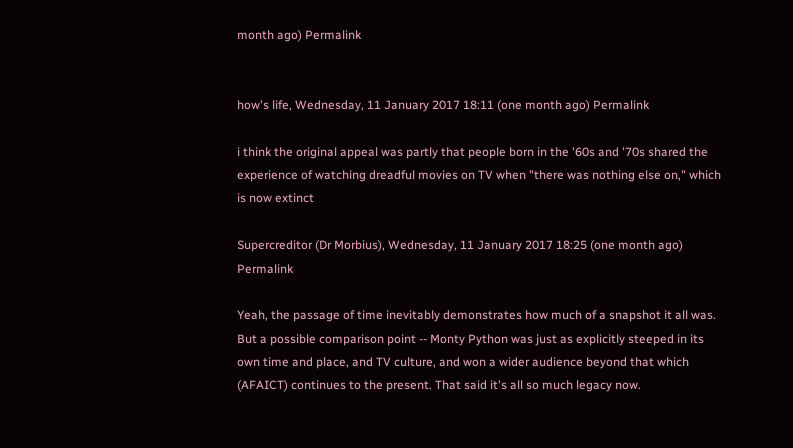month ago) Permalink


how's life, Wednesday, 11 January 2017 18:11 (one month ago) Permalink

i think the original appeal was partly that people born in the '60s and '70s shared the experience of watching dreadful movies on TV when "there was nothing else on," which is now extinct

Supercreditor (Dr Morbius), Wednesday, 11 January 2017 18:25 (one month ago) Permalink

Yeah, the passage of time inevitably demonstrates how much of a snapshot it all was. But a possible comparison point -- Monty Python was just as explicitly steeped in its own time and place, and TV culture, and won a wider audience beyond that which (AFAICT) continues to the present. That said it's all so much legacy now.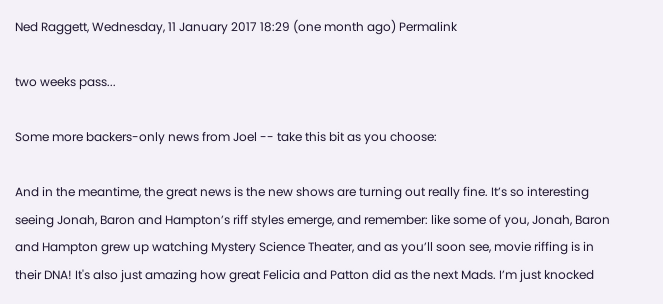Ned Raggett, Wednesday, 11 January 2017 18:29 (one month ago) Permalink

two weeks pass...

Some more backers-only news from Joel -- take this bit as you choose:

And in the meantime, the great news is the new shows are turning out really fine. It’s so interesting seeing Jonah, Baron and Hampton’s riff styles emerge, and remember: like some of you, Jonah, Baron and Hampton grew up watching Mystery Science Theater, and as you’ll soon see, movie riffing is in their DNA! It's also just amazing how great Felicia and Patton did as the next Mads. I’m just knocked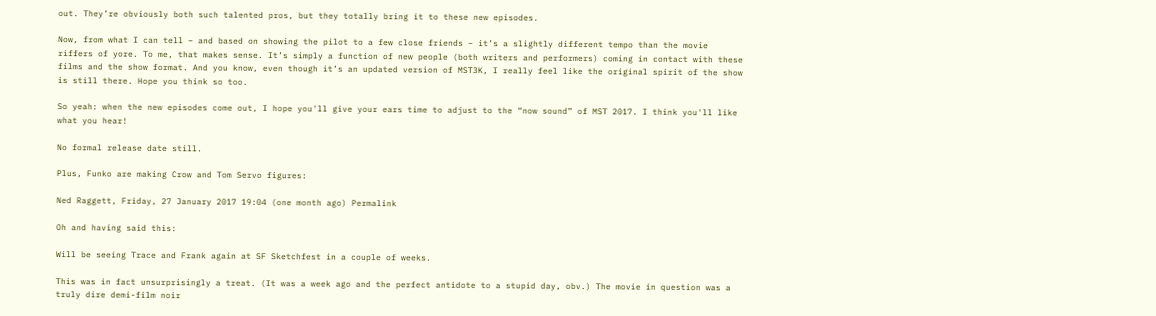out. They’re obviously both such talented pros, but they totally bring it to these new episodes.

Now, from what I can tell – and based on showing the pilot to a few close friends – it’s a slightly different tempo than the movie riffers of yore. To me, that makes sense. It’s simply a function of new people (both writers and performers) coming in contact with these films and the show format. And you know, even though it’s an updated version of MST3K, I really feel like the original spirit of the show is still there. Hope you think so too.

So yeah: when the new episodes come out, I hope you'll give your ears time to adjust to the “now sound” of MST 2017. I think you'll like what you hear!

No formal release date still.

Plus, Funko are making Crow and Tom Servo figures:

Ned Raggett, Friday, 27 January 2017 19:04 (one month ago) Permalink

Oh and having said this:

Will be seeing Trace and Frank again at SF Sketchfest in a couple of weeks.

This was in fact unsurprisingly a treat. (It was a week ago and the perfect antidote to a stupid day, obv.) The movie in question was a truly dire demi-film noir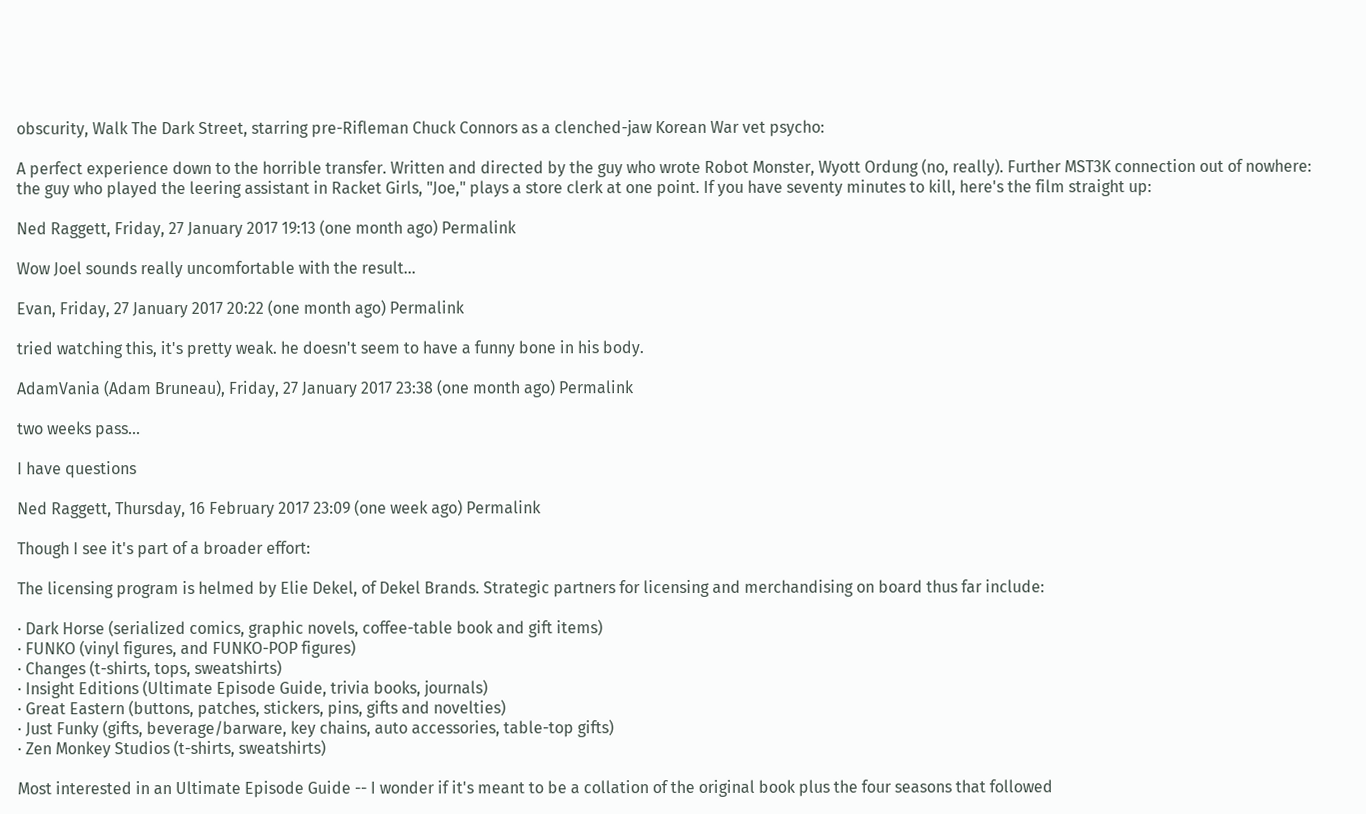obscurity, Walk The Dark Street, starring pre-Rifleman Chuck Connors as a clenched-jaw Korean War vet psycho:

A perfect experience down to the horrible transfer. Written and directed by the guy who wrote Robot Monster, Wyott Ordung (no, really). Further MST3K connection out of nowhere: the guy who played the leering assistant in Racket Girls, "Joe," plays a store clerk at one point. If you have seventy minutes to kill, here's the film straight up:

Ned Raggett, Friday, 27 January 2017 19:13 (one month ago) Permalink

Wow Joel sounds really uncomfortable with the result...

Evan, Friday, 27 January 2017 20:22 (one month ago) Permalink

tried watching this, it's pretty weak. he doesn't seem to have a funny bone in his body.

AdamVania (Adam Bruneau), Friday, 27 January 2017 23:38 (one month ago) Permalink

two weeks pass...

I have questions

Ned Raggett, Thursday, 16 February 2017 23:09 (one week ago) Permalink

Though I see it's part of a broader effort:

The licensing program is helmed by Elie Dekel, of Dekel Brands. Strategic partners for licensing and merchandising on board thus far include:

· Dark Horse (serialized comics, graphic novels, coffee-table book and gift items)
· FUNKO (vinyl figures, and FUNKO-POP figures)
· Changes (t-shirts, tops, sweatshirts)
· Insight Editions (Ultimate Episode Guide, trivia books, journals)
· Great Eastern (buttons, patches, stickers, pins, gifts and novelties)
· Just Funky (gifts, beverage/barware, key chains, auto accessories, table-top gifts)
· Zen Monkey Studios (t-shirts, sweatshirts)

Most interested in an Ultimate Episode Guide -- I wonder if it's meant to be a collation of the original book plus the four seasons that followed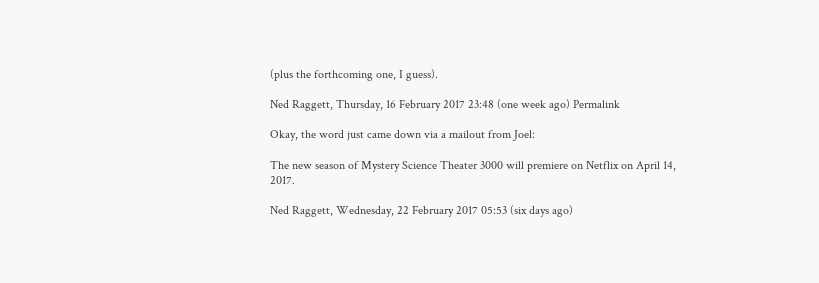(plus the forthcoming one, I guess).

Ned Raggett, Thursday, 16 February 2017 23:48 (one week ago) Permalink

Okay, the word just came down via a mailout from Joel:

The new season of Mystery Science Theater 3000 will premiere on Netflix on April 14, 2017.

Ned Raggett, Wednesday, 22 February 2017 05:53 (six days ago)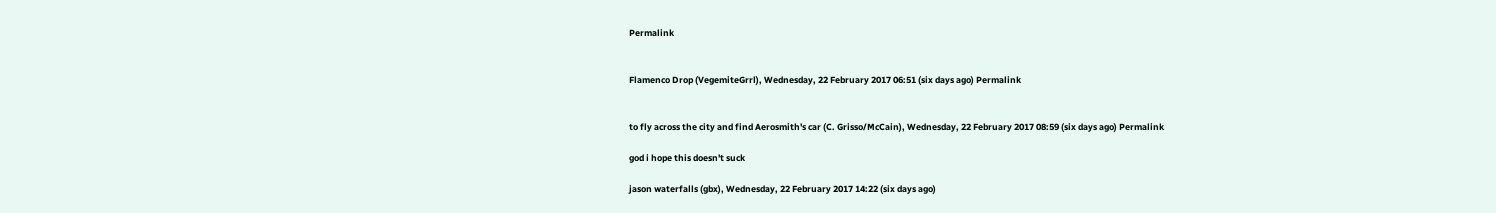Permalink


Flamenco Drop (VegemiteGrrl), Wednesday, 22 February 2017 06:51 (six days ago) Permalink


to fly across the city and find Aerosmith's car (C. Grisso/McCain), Wednesday, 22 February 2017 08:59 (six days ago) Permalink

god i hope this doesn't suck

jason waterfalls (gbx), Wednesday, 22 February 2017 14:22 (six days ago)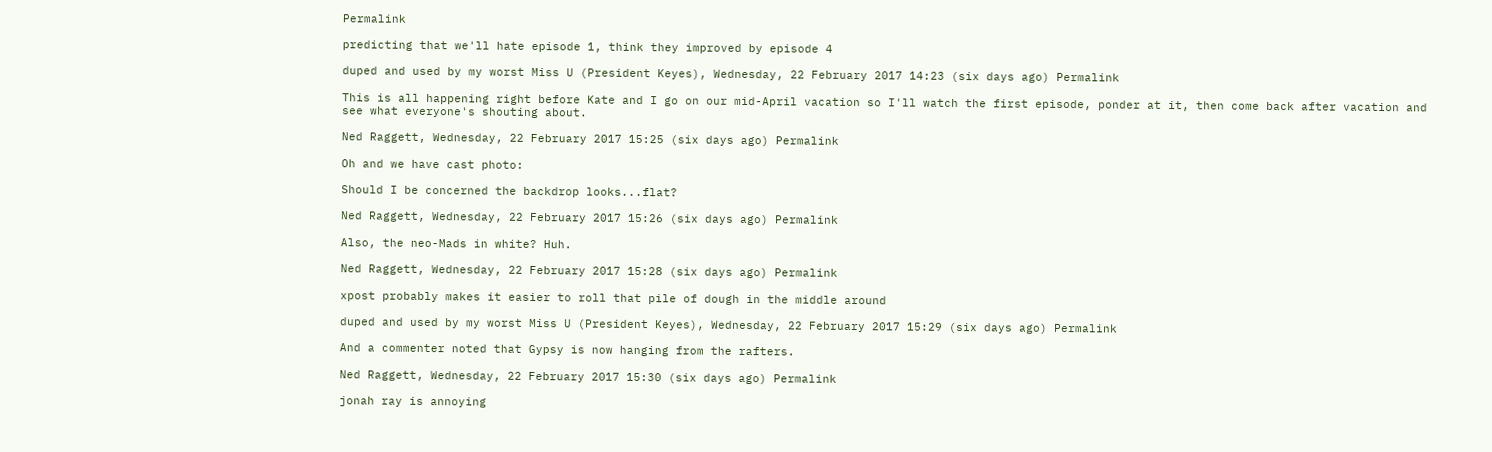Permalink

predicting that we'll hate episode 1, think they improved by episode 4

duped and used by my worst Miss U (President Keyes), Wednesday, 22 February 2017 14:23 (six days ago) Permalink

This is all happening right before Kate and I go on our mid-April vacation so I'll watch the first episode, ponder at it, then come back after vacation and see what everyone's shouting about.

Ned Raggett, Wednesday, 22 February 2017 15:25 (six days ago) Permalink

Oh and we have cast photo:

Should I be concerned the backdrop looks...flat?

Ned Raggett, Wednesday, 22 February 2017 15:26 (six days ago) Permalink

Also, the neo-Mads in white? Huh.

Ned Raggett, Wednesday, 22 February 2017 15:28 (six days ago) Permalink

xpost probably makes it easier to roll that pile of dough in the middle around

duped and used by my worst Miss U (President Keyes), Wednesday, 22 February 2017 15:29 (six days ago) Permalink

And a commenter noted that Gypsy is now hanging from the rafters.

Ned Raggett, Wednesday, 22 February 2017 15:30 (six days ago) Permalink

jonah ray is annoying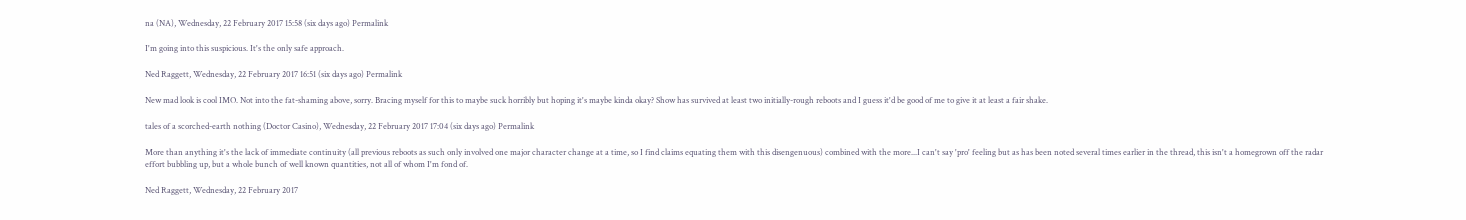na (NA), Wednesday, 22 February 2017 15:58 (six days ago) Permalink

I'm going into this suspicious. It's the only safe approach.

Ned Raggett, Wednesday, 22 February 2017 16:51 (six days ago) Permalink

New mad look is cool IMO. Not into the fat-shaming above, sorry. Bracing myself for this to maybe suck horribly but hoping it's maybe kinda okay? Show has survived at least two initially-rough reboots and I guess it'd be good of me to give it at least a fair shake.

tales of a scorched-earth nothing (Doctor Casino), Wednesday, 22 February 2017 17:04 (six days ago) Permalink

More than anything it's the lack of immediate continuity (all previous reboots as such only involved one major character change at a time, so I find claims equating them with this disengenuous) combined with the more...I can't say 'pro' feeling but as has been noted several times earlier in the thread, this isn't a homegrown off the radar effort bubbling up, but a whole bunch of well known quantities, not all of whom I'm fond of.

Ned Raggett, Wednesday, 22 February 2017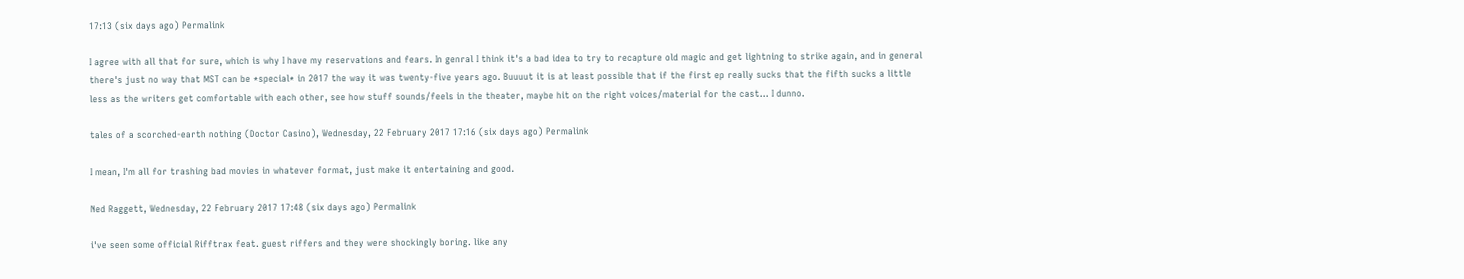17:13 (six days ago) Permalink

I agree with all that for sure, which is why I have my reservations and fears. In genral I think it's a bad idea to try to recapture old magic and get lightning to strike again, and in general there's just no way that MST can be *special* in 2017 the way it was twenty-five years ago. Buuuut it is at least possible that if the first ep really sucks that the fifth sucks a little less as the writers get comfortable with each other, see how stuff sounds/feels in the theater, maybe hit on the right voices/material for the cast... I dunno.

tales of a scorched-earth nothing (Doctor Casino), Wednesday, 22 February 2017 17:16 (six days ago) Permalink

I mean, I'm all for trashing bad movies in whatever format, just make it entertaining and good.

Ned Raggett, Wednesday, 22 February 2017 17:48 (six days ago) Permalink

i've seen some official Rifftrax feat. guest riffers and they were shockingly boring. like any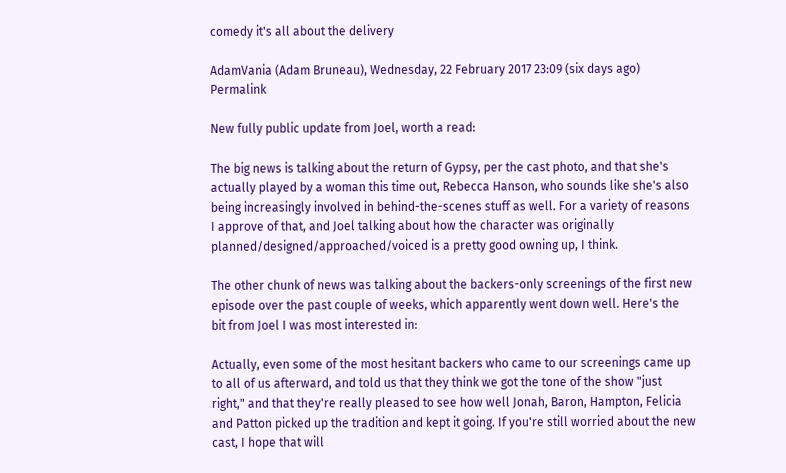comedy it's all about the delivery

AdamVania (Adam Bruneau), Wednesday, 22 February 2017 23:09 (six days ago) Permalink

New fully public update from Joel, worth a read:

The big news is talking about the return of Gypsy, per the cast photo, and that she's actually played by a woman this time out, Rebecca Hanson, who sounds like she's also being increasingly involved in behind-the-scenes stuff as well. For a variety of reasons I approve of that, and Joel talking about how the character was originally planned/designed/approached/voiced is a pretty good owning up, I think.

The other chunk of news was talking about the backers-only screenings of the first new episode over the past couple of weeks, which apparently went down well. Here's the bit from Joel I was most interested in:

Actually, even some of the most hesitant backers who came to our screenings came up to all of us afterward, and told us that they think we got the tone of the show "just right," and that they're really pleased to see how well Jonah, Baron, Hampton, Felicia and Patton picked up the tradition and kept it going. If you're still worried about the new cast, I hope that will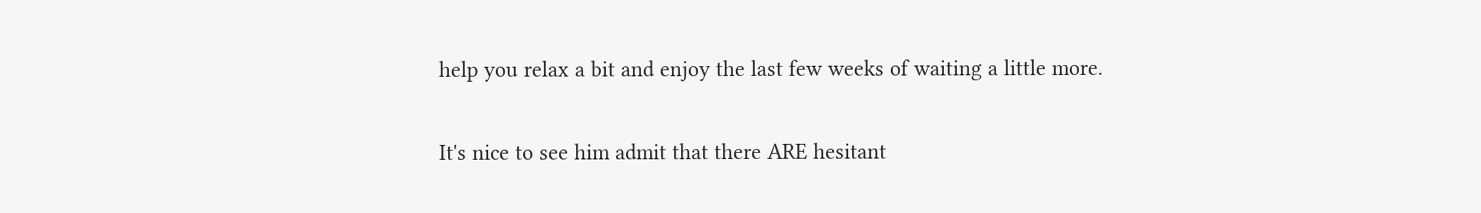help you relax a bit and enjoy the last few weeks of waiting a little more.

It's nice to see him admit that there ARE hesitant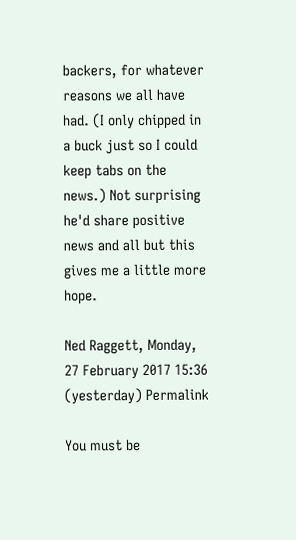backers, for whatever reasons we all have had. (I only chipped in a buck just so I could keep tabs on the news.) Not surprising he'd share positive news and all but this gives me a little more hope.

Ned Raggett, Monday, 27 February 2017 15:36 (yesterday) Permalink

You must be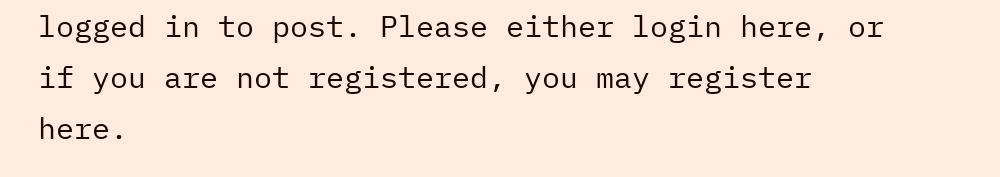logged in to post. Please either login here, or if you are not registered, you may register here.